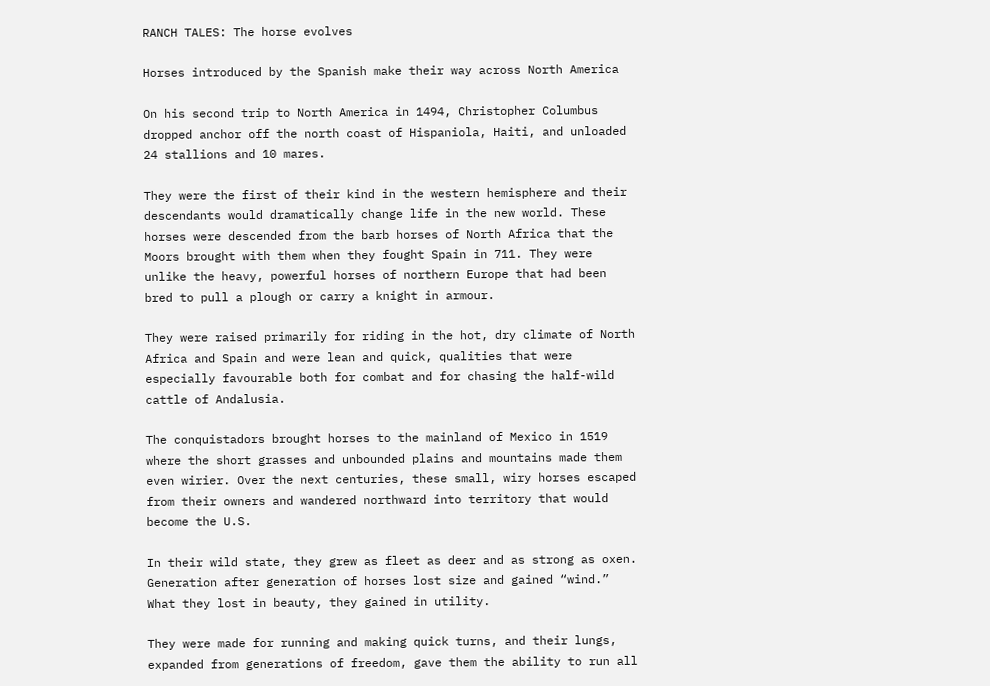RANCH TALES: The horse evolves

Horses introduced by the Spanish make their way across North America

On his second trip to North America in 1494, Christopher Columbus dropped anchor off the north coast of Hispaniola, Haiti, and unloaded 24 stallions and 10 mares.

They were the first of their kind in the western hemisphere and their descendants would dramatically change life in the new world. These horses were descended from the barb horses of North Africa that the Moors brought with them when they fought Spain in 711. They were unlike the heavy, powerful horses of northern Europe that had been bred to pull a plough or carry a knight in armour.

They were raised primarily for riding in the hot, dry climate of North Africa and Spain and were lean and quick, qualities that were especially favourable both for combat and for chasing the half-wild cattle of Andalusia.

The conquistadors brought horses to the mainland of Mexico in 1519 where the short grasses and unbounded plains and mountains made them even wirier. Over the next centuries, these small, wiry horses escaped from their owners and wandered northward into territory that would become the U.S.

In their wild state, they grew as fleet as deer and as strong as oxen. Generation after generation of horses lost size and gained “wind.” What they lost in beauty, they gained in utility.

They were made for running and making quick turns, and their lungs, expanded from generations of freedom, gave them the ability to run all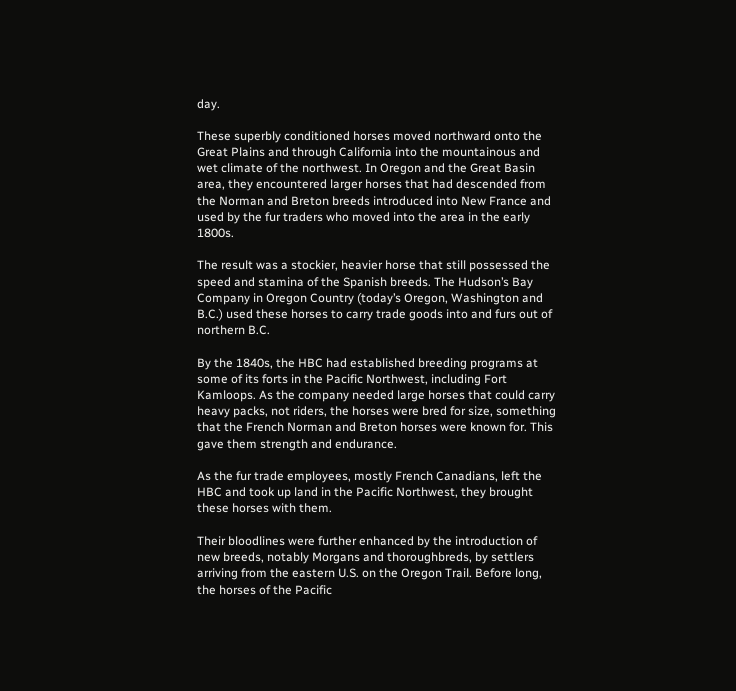day.

These superbly conditioned horses moved northward onto the Great Plains and through California into the mountainous and wet climate of the northwest. In Oregon and the Great Basin area, they encountered larger horses that had descended from the Norman and Breton breeds introduced into New France and used by the fur traders who moved into the area in the early 1800s.

The result was a stockier, heavier horse that still possessed the speed and stamina of the Spanish breeds. The Hudson’s Bay Company in Oregon Country (today’s Oregon, Washington and B.C.) used these horses to carry trade goods into and furs out of northern B.C.

By the 1840s, the HBC had established breeding programs at some of its forts in the Pacific Northwest, including Fort Kamloops. As the company needed large horses that could carry heavy packs, not riders, the horses were bred for size, something that the French Norman and Breton horses were known for. This gave them strength and endurance.

As the fur trade employees, mostly French Canadians, left the HBC and took up land in the Pacific Northwest, they brought these horses with them.

Their bloodlines were further enhanced by the introduction of new breeds, notably Morgans and thoroughbreds, by settlers arriving from the eastern U.S. on the Oregon Trail. Before long, the horses of the Pacific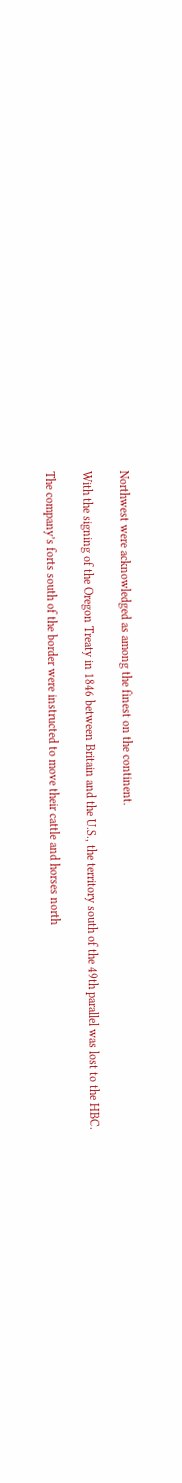Northwest were acknowledged as among the finest on the continent.

With the signing of the Oregon Treaty in 1846 between Britain and the U.S., the territory south of the 49th parallel was lost to the HBC.

The company’s forts south of the border were instructed to move their cattle and horses north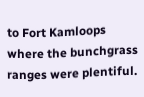to Fort Kamloops where the bunchgrass ranges were plentiful.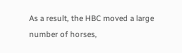As a result, the HBC moved a large number of horses,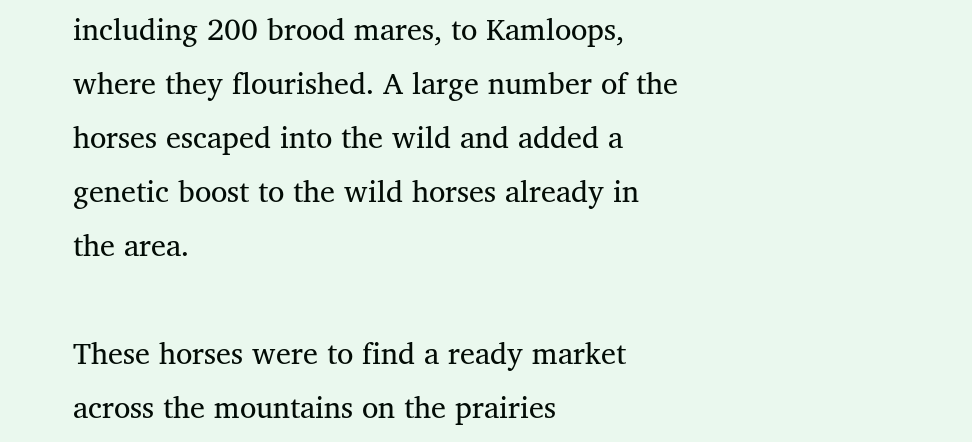including 200 brood mares, to Kamloops, where they flourished. A large number of the horses escaped into the wild and added a genetic boost to the wild horses already in the area.

These horses were to find a ready market across the mountains on the prairies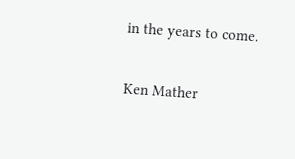in the years to come.

Ken Mather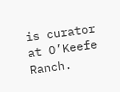is curator at O’Keefe Ranch.